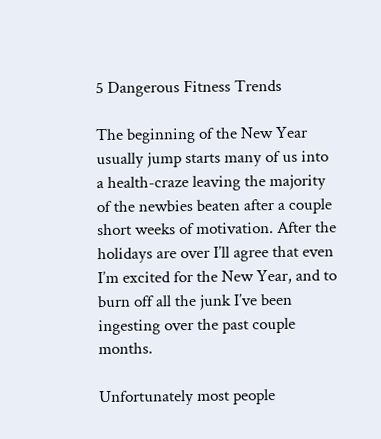5 Dangerous Fitness Trends

The beginning of the New Year usually jump starts many of us into a health-craze leaving the majority of the newbies beaten after a couple short weeks of motivation. After the holidays are over I’ll agree that even I’m excited for the New Year, and to burn off all the junk I’ve been ingesting over the past couple months.

Unfortunately most people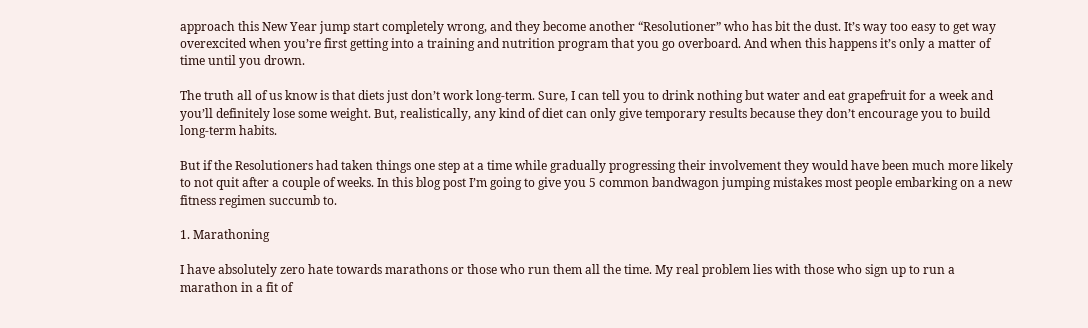approach this New Year jump start completely wrong, and they become another “Resolutioner” who has bit the dust. It’s way too easy to get way overexcited when you’re first getting into a training and nutrition program that you go overboard. And when this happens it’s only a matter of time until you drown.

The truth all of us know is that diets just don’t work long-term. Sure, I can tell you to drink nothing but water and eat grapefruit for a week and you’ll definitely lose some weight. But, realistically, any kind of diet can only give temporary results because they don’t encourage you to build long-term habits.

But if the Resolutioners had taken things one step at a time while gradually progressing their involvement they would have been much more likely to not quit after a couple of weeks. In this blog post I’m going to give you 5 common bandwagon jumping mistakes most people embarking on a new fitness regimen succumb to.

1. Marathoning

I have absolutely zero hate towards marathons or those who run them all the time. My real problem lies with those who sign up to run a marathon in a fit of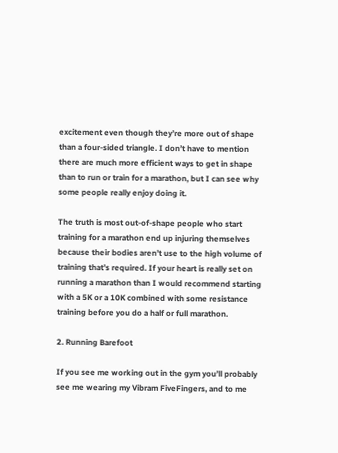excitement even though they’re more out of shape than a four-sided triangle. I don’t have to mention there are much more efficient ways to get in shape than to run or train for a marathon, but I can see why some people really enjoy doing it.

The truth is most out-of-shape people who start training for a marathon end up injuring themselves because their bodies aren’t use to the high volume of training that’s required. If your heart is really set on running a marathon than I would recommend starting with a 5K or a 10K combined with some resistance training before you do a half or full marathon.

2. Running Barefoot

If you see me working out in the gym you’ll probably see me wearing my Vibram FiveFingers, and to me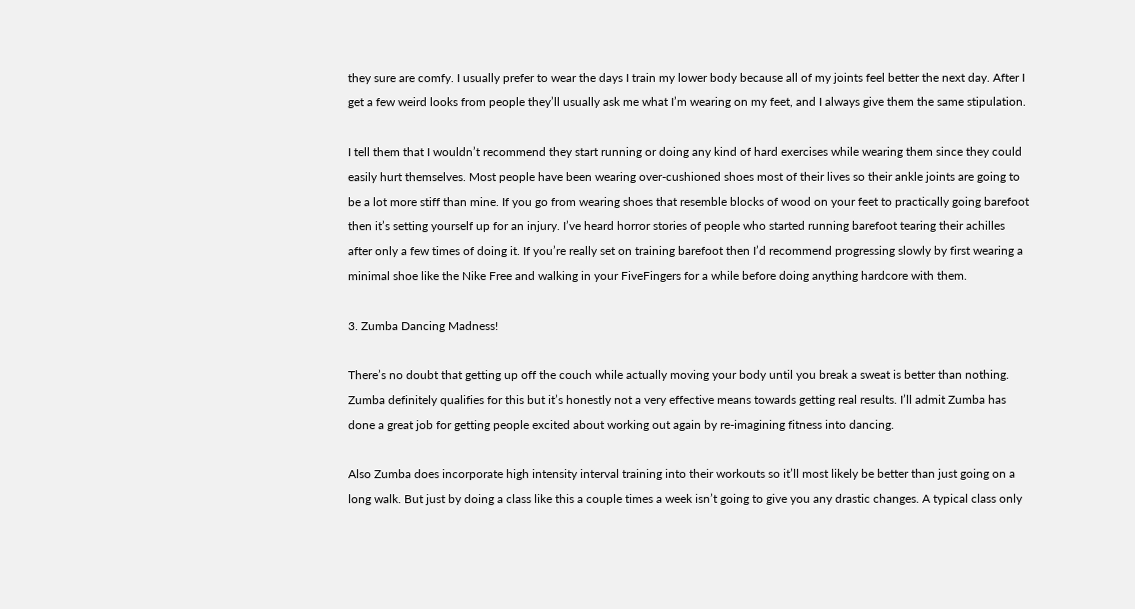they sure are comfy. I usually prefer to wear the days I train my lower body because all of my joints feel better the next day. After I get a few weird looks from people they’ll usually ask me what I’m wearing on my feet, and I always give them the same stipulation.

I tell them that I wouldn’t recommend they start running or doing any kind of hard exercises while wearing them since they could easily hurt themselves. Most people have been wearing over-cushioned shoes most of their lives so their ankle joints are going to be a lot more stiff than mine. If you go from wearing shoes that resemble blocks of wood on your feet to practically going barefoot then it’s setting yourself up for an injury. I’ve heard horror stories of people who started running barefoot tearing their achilles after only a few times of doing it. If you’re really set on training barefoot then I’d recommend progressing slowly by first wearing a minimal shoe like the Nike Free and walking in your FiveFingers for a while before doing anything hardcore with them.

3. Zumba Dancing Madness!

There’s no doubt that getting up off the couch while actually moving your body until you break a sweat is better than nothing. Zumba definitely qualifies for this but it’s honestly not a very effective means towards getting real results. I’ll admit Zumba has done a great job for getting people excited about working out again by re-imagining fitness into dancing.

Also Zumba does incorporate high intensity interval training into their workouts so it’ll most likely be better than just going on a long walk. But just by doing a class like this a couple times a week isn’t going to give you any drastic changes. A typical class only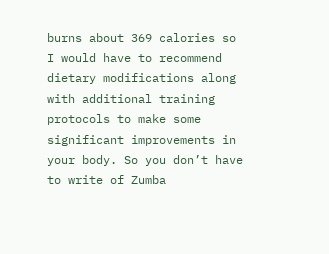burns about 369 calories so I would have to recommend dietary modifications along with additional training protocols to make some significant improvements in your body. So you don’t have to write of Zumba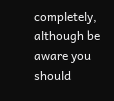completely, although be aware you should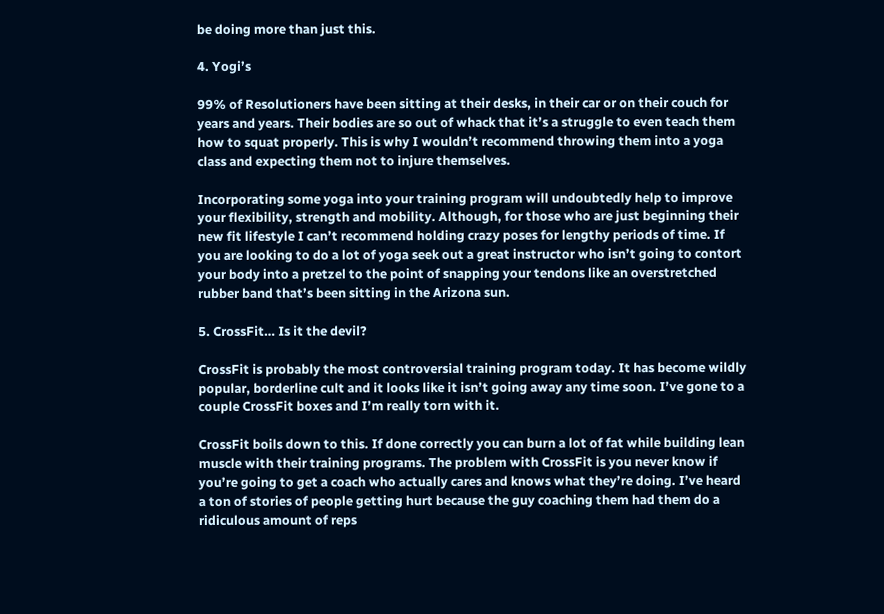be doing more than just this.

4. Yogi’s

99% of Resolutioners have been sitting at their desks, in their car or on their couch for years and years. Their bodies are so out of whack that it’s a struggle to even teach them how to squat properly. This is why I wouldn’t recommend throwing them into a yoga class and expecting them not to injure themselves.

Incorporating some yoga into your training program will undoubtedly help to improve your flexibility, strength and mobility. Although, for those who are just beginning their new fit lifestyle I can’t recommend holding crazy poses for lengthy periods of time. If you are looking to do a lot of yoga seek out a great instructor who isn’t going to contort your body into a pretzel to the point of snapping your tendons like an overstretched rubber band that’s been sitting in the Arizona sun.

5. CrossFit… Is it the devil?

CrossFit is probably the most controversial training program today. It has become wildly popular, borderline cult and it looks like it isn’t going away any time soon. I’ve gone to a couple CrossFit boxes and I’m really torn with it.

CrossFit boils down to this. If done correctly you can burn a lot of fat while building lean muscle with their training programs. The problem with CrossFit is you never know if you’re going to get a coach who actually cares and knows what they’re doing. I’ve heard a ton of stories of people getting hurt because the guy coaching them had them do a ridiculous amount of reps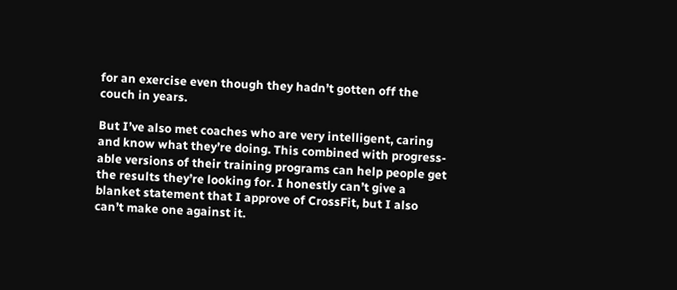for an exercise even though they hadn’t gotten off the couch in years.

But I’ve also met coaches who are very intelligent, caring and know what they’re doing. This combined with progress-able versions of their training programs can help people get the results they’re looking for. I honestly can’t give a blanket statement that I approve of CrossFit, but I also can’t make one against it.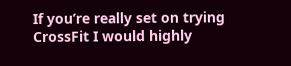If you’re really set on trying CrossFit I would highly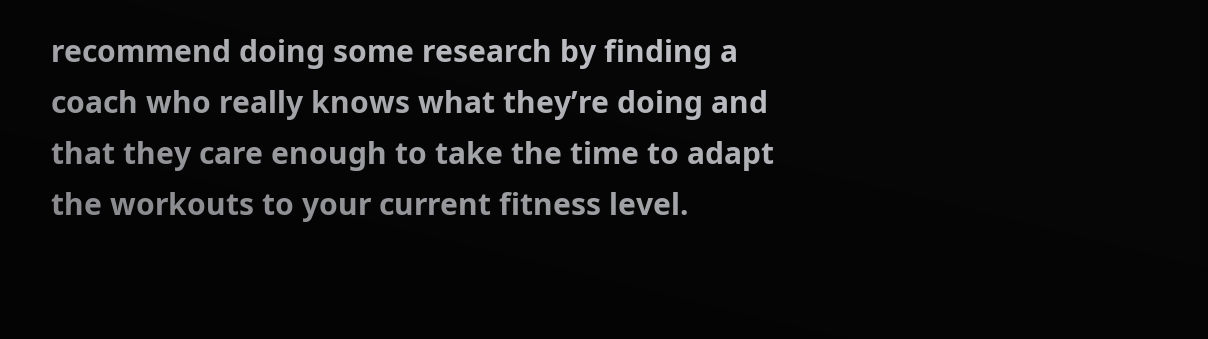recommend doing some research by finding a coach who really knows what they’re doing and that they care enough to take the time to adapt the workouts to your current fitness level.